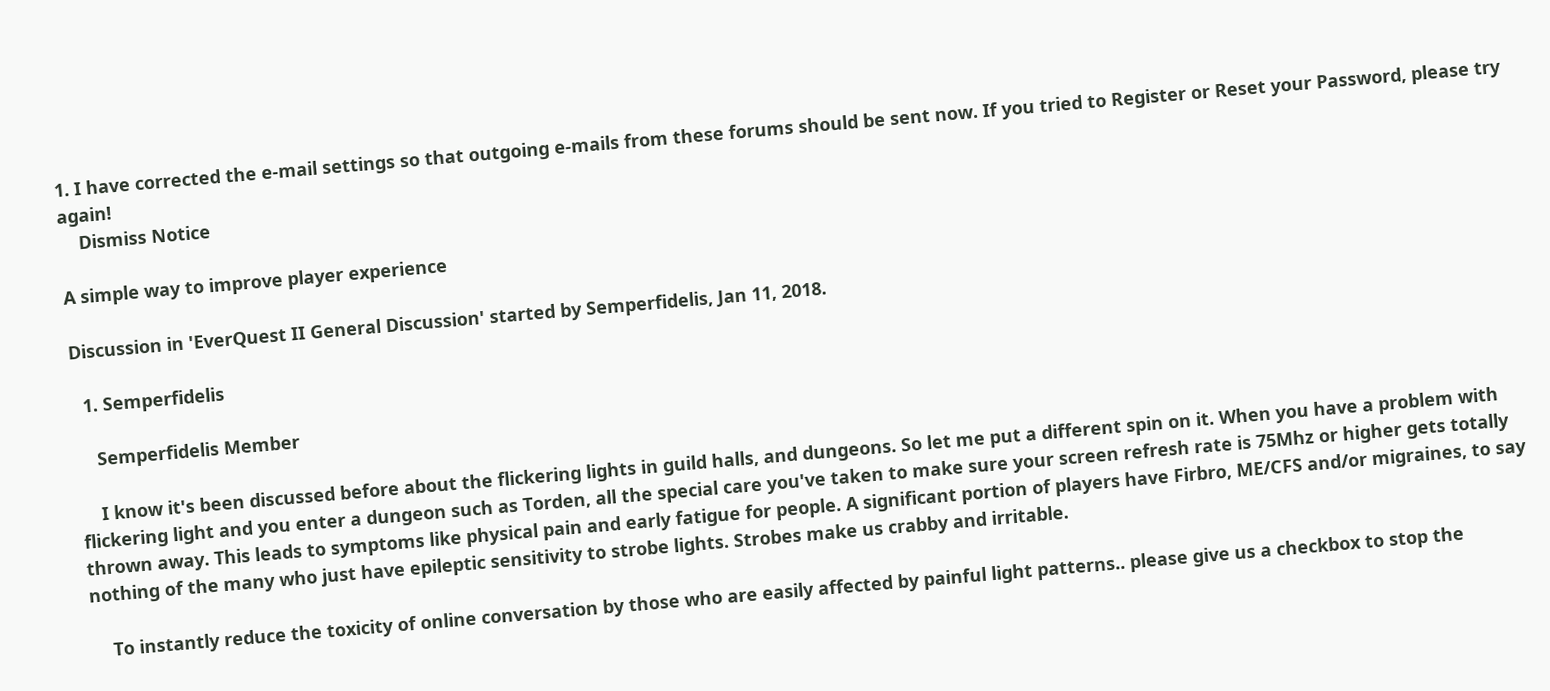1. I have corrected the e-mail settings so that outgoing e-mails from these forums should be sent now. If you tried to Register or Reset your Password, please try again!
    Dismiss Notice

A simple way to improve player experience

Discussion in 'EverQuest II General Discussion' started by Semperfidelis, Jan 11, 2018.

  1. Semperfidelis

    Semperfidelis Member

    I know it's been discussed before about the flickering lights in guild halls, and dungeons. So let me put a different spin on it. When you have a problem with flickering light and you enter a dungeon such as Torden, all the special care you've taken to make sure your screen refresh rate is 75Mhz or higher gets totally thrown away. This leads to symptoms like physical pain and early fatigue for people. A significant portion of players have Firbro, ME/CFS and/or migraines, to say nothing of the many who just have epileptic sensitivity to strobe lights. Strobes make us crabby and irritable.

    To instantly reduce the toxicity of online conversation by those who are easily affected by painful light patterns.. please give us a checkbox to stop the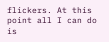flickers. At this point all I can do is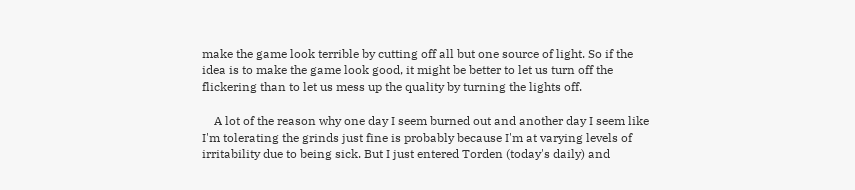make the game look terrible by cutting off all but one source of light. So if the idea is to make the game look good, it might be better to let us turn off the flickering than to let us mess up the quality by turning the lights off.

    A lot of the reason why one day I seem burned out and another day I seem like I'm tolerating the grinds just fine is probably because I'm at varying levels of irritability due to being sick. But I just entered Torden (today's daily) and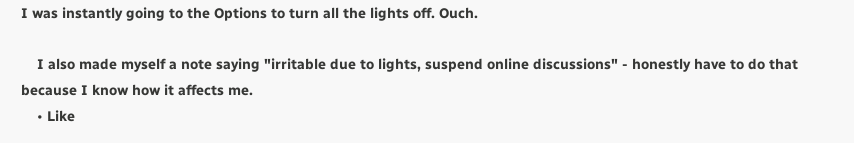I was instantly going to the Options to turn all the lights off. Ouch.

    I also made myself a note saying "irritable due to lights, suspend online discussions" - honestly have to do that because I know how it affects me.
    • Like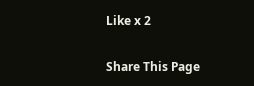Like x 2

Share This Page